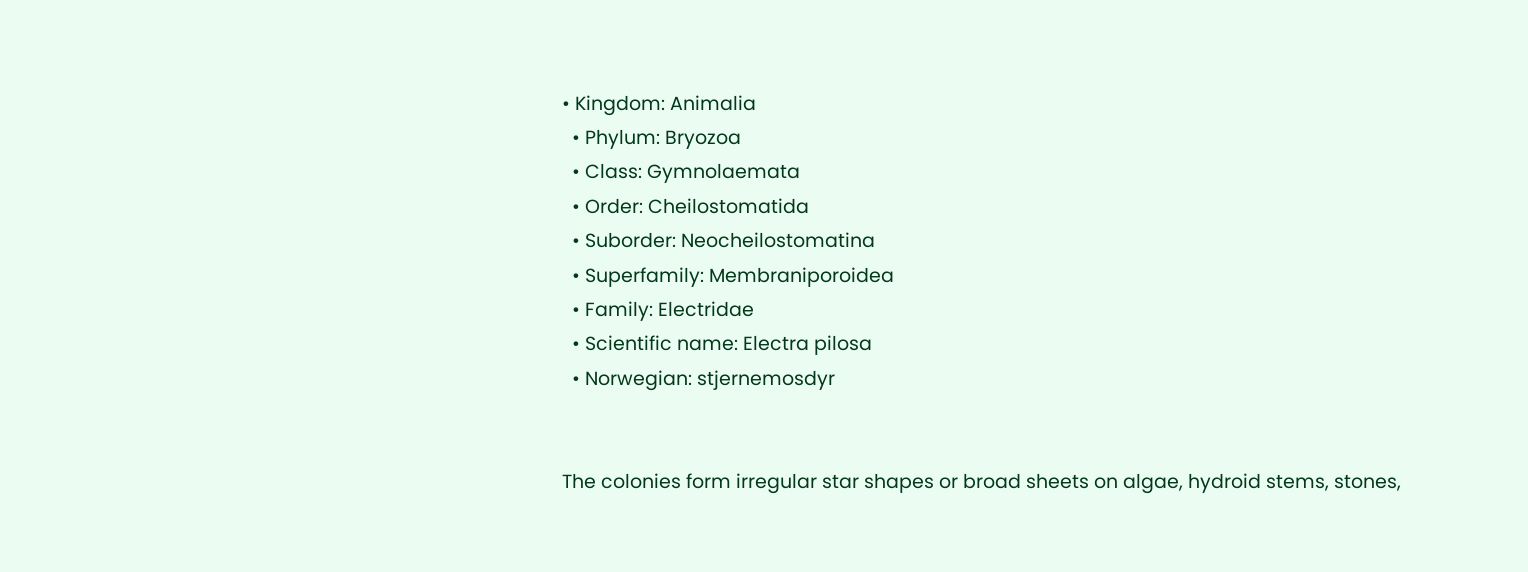• Kingdom: Animalia
  • Phylum: Bryozoa
  • Class: Gymnolaemata
  • Order: Cheilostomatida
  • Suborder: Neocheilostomatina
  • Superfamily: Membraniporoidea
  • Family: Electridae
  • Scientific name: Electra pilosa
  • Norwegian: stjernemosdyr


The colonies form irregular star shapes or broad sheets on algae, hydroid stems, stones,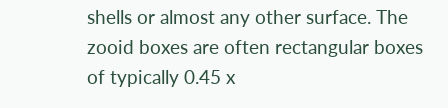shells or almost any other surface. The zooid boxes are often rectangular boxes of typically 0.45 x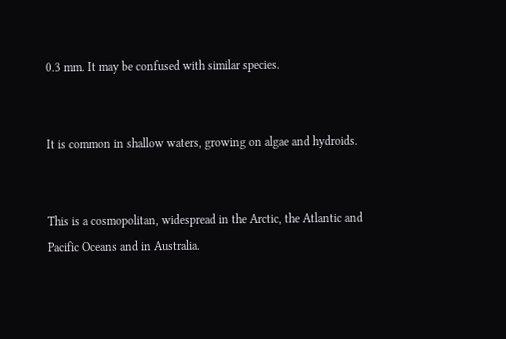0.3 mm. It may be confused with similar species.


It is common in shallow waters, growing on algae and hydroids.


This is a cosmopolitan, widespread in the Arctic, the Atlantic and Pacific Oceans and in Australia.